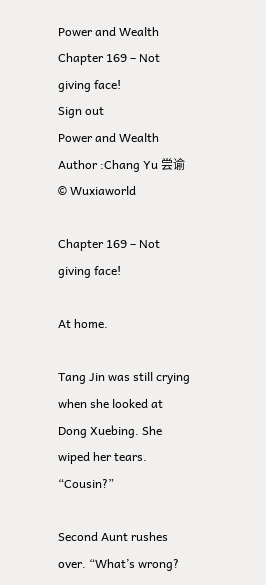Power and Wealth
Chapter 169 – Not giving face!
Sign out
Power and Wealth
Author :Chang Yu 尝谕
© Wuxiaworld

Chapter 169 – Not giving face!

At home.

Tang Jin was still crying when she looked at Dong Xuebing. She wiped her tears. “Cousin?”

Second Aunt rushes over. “What’s wrong?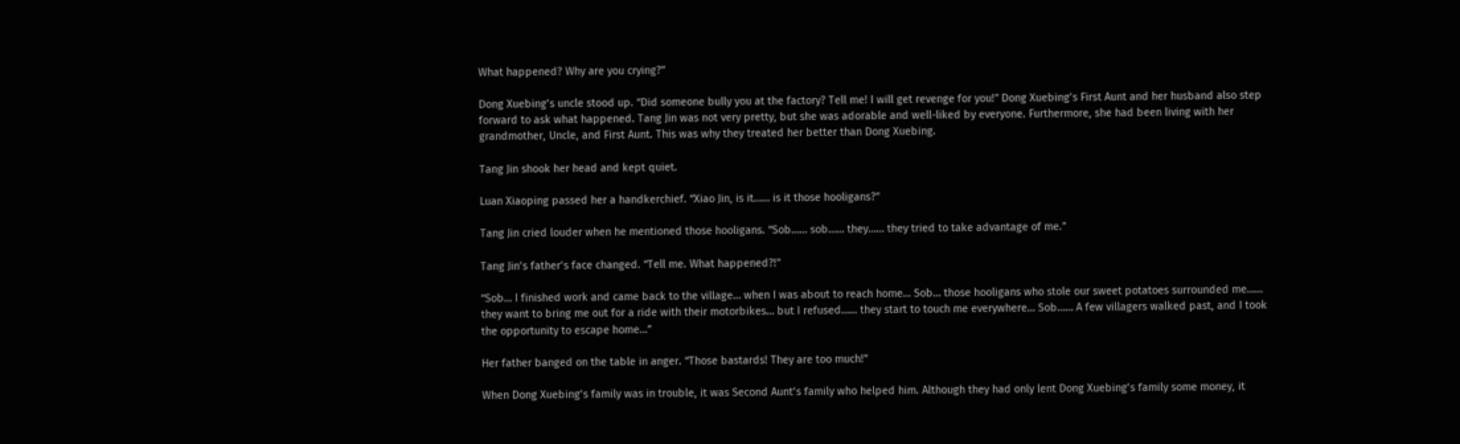What happened? Why are you crying?”

Dong Xuebing’s uncle stood up. “Did someone bully you at the factory? Tell me! I will get revenge for you!” Dong Xuebing’s First Aunt and her husband also step forward to ask what happened. Tang Jin was not very pretty, but she was adorable and well-liked by everyone. Furthermore, she had been living with her grandmother, Uncle, and First Aunt. This was why they treated her better than Dong Xuebing.

Tang Jin shook her head and kept quiet.

Luan Xiaoping passed her a handkerchief. “Xiao Jin, is it…… is it those hooligans?”

Tang Jin cried louder when he mentioned those hooligans. “Sob…… sob…… they…… they tried to take advantage of me.”

Tang Jin’s father’s face changed. “Tell me. What happened?!”

“Sob… I finished work and came back to the village… when I was about to reach home… Sob… those hooligans who stole our sweet potatoes surrounded me…… they want to bring me out for a ride with their motorbikes… but I refused…… they start to touch me everywhere… Sob…… A few villagers walked past, and I took the opportunity to escape home…”

Her father banged on the table in anger. “Those bastards! They are too much!”

When Dong Xuebing’s family was in trouble, it was Second Aunt’s family who helped him. Although they had only lent Dong Xuebing’s family some money, it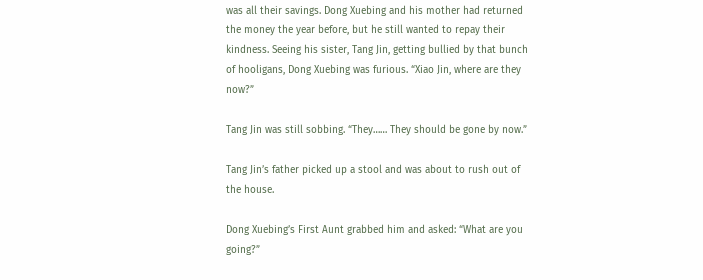was all their savings. Dong Xuebing and his mother had returned the money the year before, but he still wanted to repay their kindness. Seeing his sister, Tang Jin, getting bullied by that bunch of hooligans, Dong Xuebing was furious. “Xiao Jin, where are they now?”

Tang Jin was still sobbing. “They…… They should be gone by now.”

Tang Jin’s father picked up a stool and was about to rush out of the house.

Dong Xuebing’s First Aunt grabbed him and asked: “What are you going?”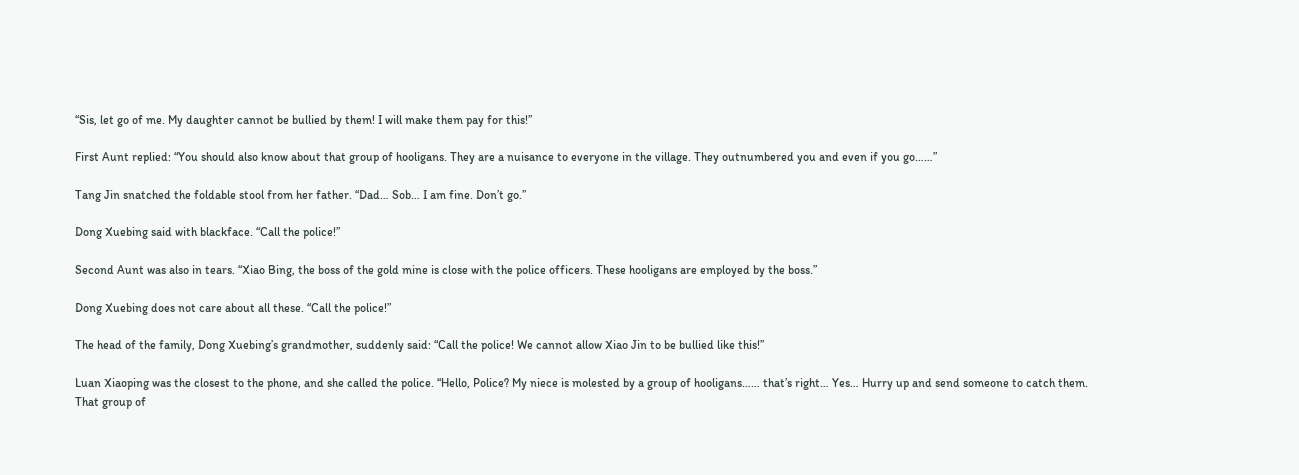“Sis, let go of me. My daughter cannot be bullied by them! I will make them pay for this!”

First Aunt replied: “You should also know about that group of hooligans. They are a nuisance to everyone in the village. They outnumbered you and even if you go……”

Tang Jin snatched the foldable stool from her father. “Dad… Sob… I am fine. Don’t go.”

Dong Xuebing said with blackface. “Call the police!”

Second Aunt was also in tears. “Xiao Bing, the boss of the gold mine is close with the police officers. These hooligans are employed by the boss.”

Dong Xuebing does not care about all these. “Call the police!”

The head of the family, Dong Xuebing’s grandmother, suddenly said: “Call the police! We cannot allow Xiao Jin to be bullied like this!”

Luan Xiaoping was the closest to the phone, and she called the police. “Hello, Police? My niece is molested by a group of hooligans…… that’s right… Yes… Hurry up and send someone to catch them. That group of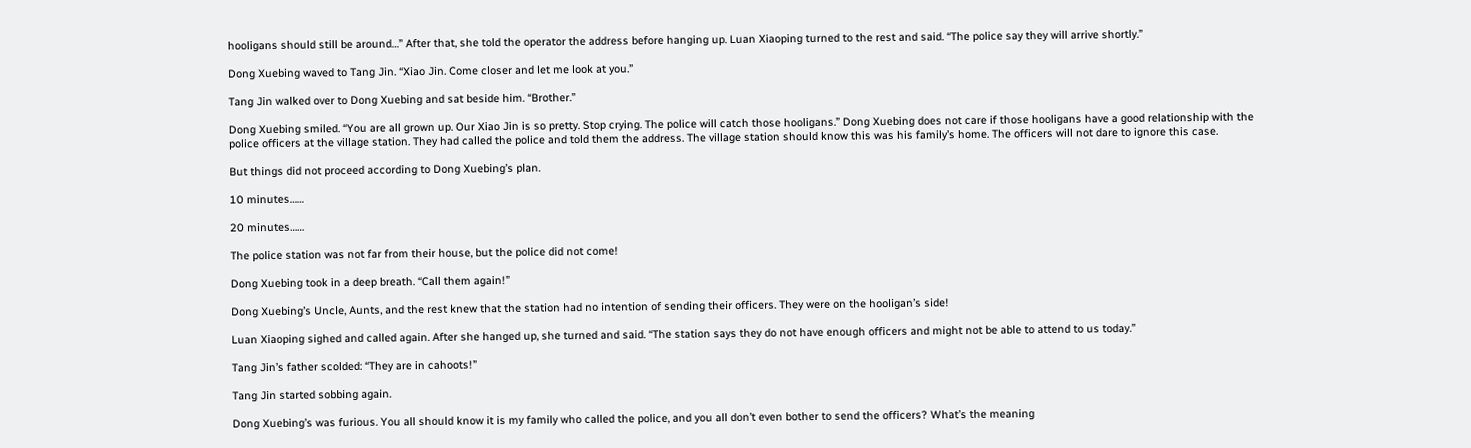hooligans should still be around…” After that, she told the operator the address before hanging up. Luan Xiaoping turned to the rest and said. “The police say they will arrive shortly.”

Dong Xuebing waved to Tang Jin. “Xiao Jin. Come closer and let me look at you.”

Tang Jin walked over to Dong Xuebing and sat beside him. “Brother.”

Dong Xuebing smiled. “You are all grown up. Our Xiao Jin is so pretty. Stop crying. The police will catch those hooligans.” Dong Xuebing does not care if those hooligans have a good relationship with the police officers at the village station. They had called the police and told them the address. The village station should know this was his family’s home. The officers will not dare to ignore this case.

But things did not proceed according to Dong Xuebing’s plan.

10 minutes……

20 minutes……

The police station was not far from their house, but the police did not come!

Dong Xuebing took in a deep breath. “Call them again!”

Dong Xuebing’s Uncle, Aunts, and the rest knew that the station had no intention of sending their officers. They were on the hooligan’s side!

Luan Xiaoping sighed and called again. After she hanged up, she turned and said. “The station says they do not have enough officers and might not be able to attend to us today.”

Tang Jin’s father scolded: “They are in cahoots!”

Tang Jin started sobbing again.

Dong Xuebing’s was furious. You all should know it is my family who called the police, and you all don’t even bother to send the officers? What’s the meaning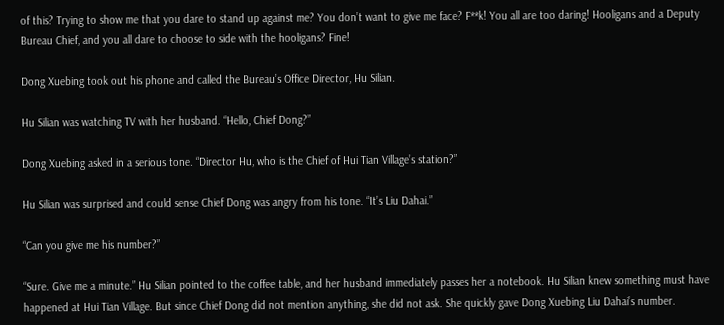of this? Trying to show me that you dare to stand up against me? You don’t want to give me face? F**k! You all are too daring! Hooligans and a Deputy Bureau Chief, and you all dare to choose to side with the hooligans? Fine!

Dong Xuebing took out his phone and called the Bureau’s Office Director, Hu Silian.

Hu Silian was watching TV with her husband. “Hello, Chief Dong?”

Dong Xuebing asked in a serious tone. “Director Hu, who is the Chief of Hui Tian Village’s station?”

Hu Silian was surprised and could sense Chief Dong was angry from his tone. “It’s Liu Dahai.”

“Can you give me his number?”

“Sure. Give me a minute.” Hu Silian pointed to the coffee table, and her husband immediately passes her a notebook. Hu Silian knew something must have happened at Hui Tian Village. But since Chief Dong did not mention anything, she did not ask. She quickly gave Dong Xuebing Liu Dahai’s number.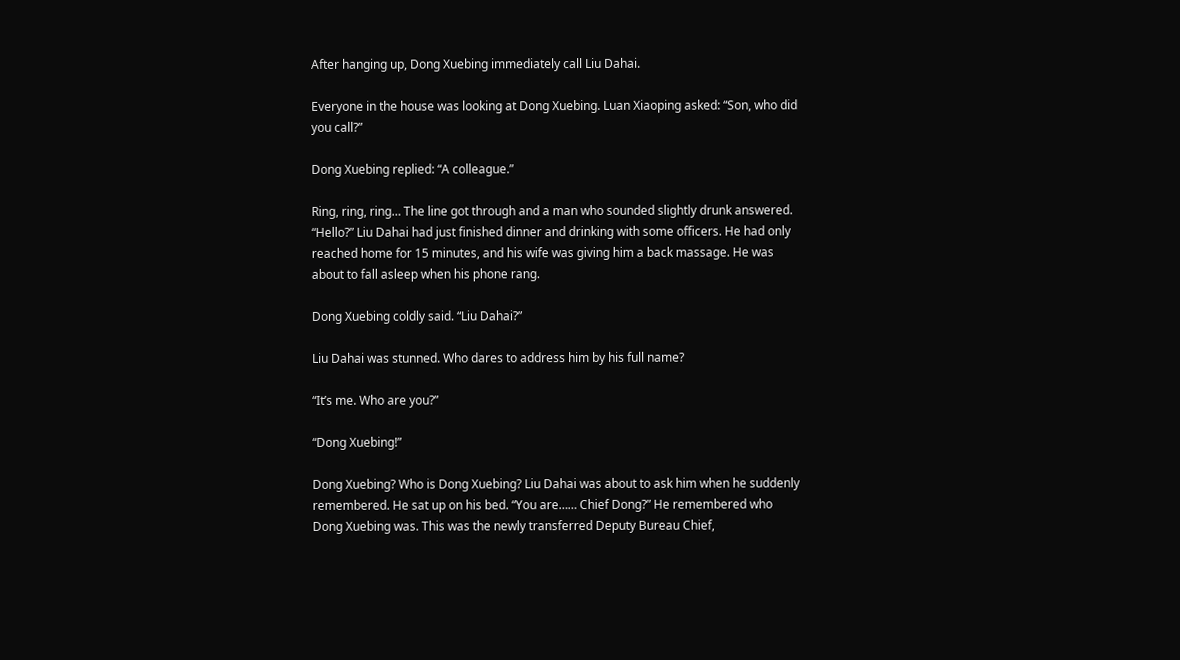After hanging up, Dong Xuebing immediately call Liu Dahai.

Everyone in the house was looking at Dong Xuebing. Luan Xiaoping asked: “Son, who did you call?”

Dong Xuebing replied: “A colleague.”

Ring, ring, ring… The line got through and a man who sounded slightly drunk answered. “Hello?” Liu Dahai had just finished dinner and drinking with some officers. He had only reached home for 15 minutes, and his wife was giving him a back massage. He was about to fall asleep when his phone rang.

Dong Xuebing coldly said. “Liu Dahai?”

Liu Dahai was stunned. Who dares to address him by his full name?

“It’s me. Who are you?”

“Dong Xuebing!”

Dong Xuebing? Who is Dong Xuebing? Liu Dahai was about to ask him when he suddenly remembered. He sat up on his bed. “You are…… Chief Dong?” He remembered who Dong Xuebing was. This was the newly transferred Deputy Bureau Chief,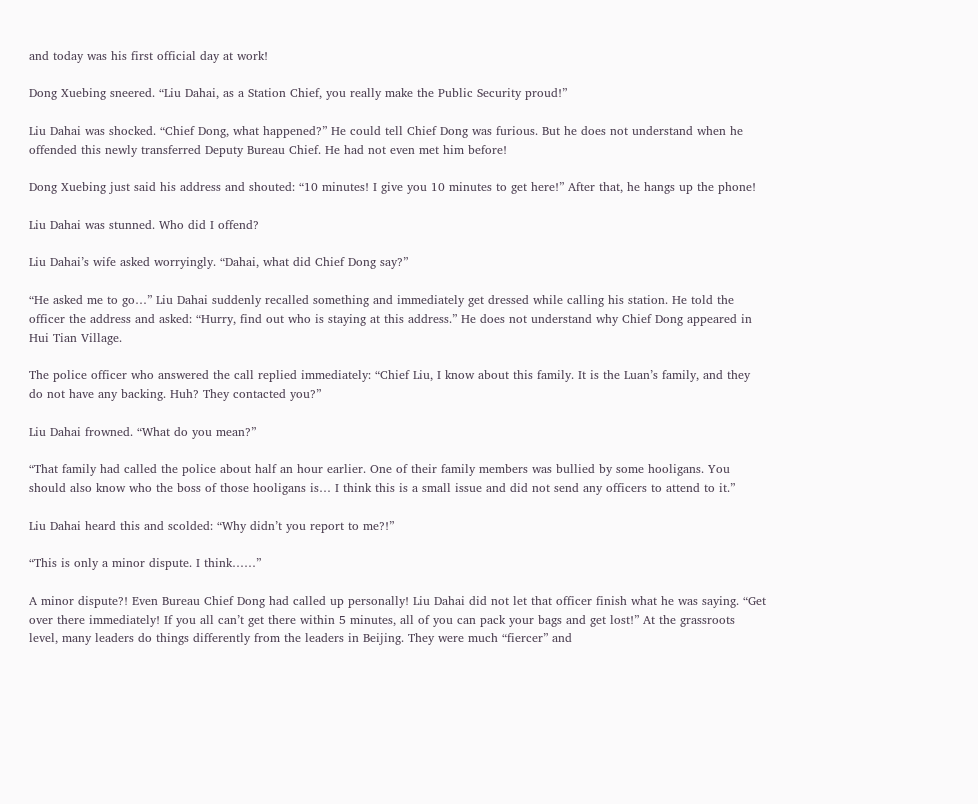and today was his first official day at work!

Dong Xuebing sneered. “Liu Dahai, as a Station Chief, you really make the Public Security proud!”

Liu Dahai was shocked. “Chief Dong, what happened?” He could tell Chief Dong was furious. But he does not understand when he offended this newly transferred Deputy Bureau Chief. He had not even met him before!

Dong Xuebing just said his address and shouted: “10 minutes! I give you 10 minutes to get here!” After that, he hangs up the phone!

Liu Dahai was stunned. Who did I offend?

Liu Dahai’s wife asked worryingly. “Dahai, what did Chief Dong say?”

“He asked me to go…” Liu Dahai suddenly recalled something and immediately get dressed while calling his station. He told the officer the address and asked: “Hurry, find out who is staying at this address.” He does not understand why Chief Dong appeared in Hui Tian Village.

The police officer who answered the call replied immediately: “Chief Liu, I know about this family. It is the Luan’s family, and they do not have any backing. Huh? They contacted you?”

Liu Dahai frowned. “What do you mean?”

“That family had called the police about half an hour earlier. One of their family members was bullied by some hooligans. You should also know who the boss of those hooligans is… I think this is a small issue and did not send any officers to attend to it.”

Liu Dahai heard this and scolded: “Why didn’t you report to me?!”

“This is only a minor dispute. I think……”

A minor dispute?! Even Bureau Chief Dong had called up personally! Liu Dahai did not let that officer finish what he was saying. “Get over there immediately! If you all can’t get there within 5 minutes, all of you can pack your bags and get lost!” At the grassroots level, many leaders do things differently from the leaders in Beijing. They were much “fiercer” and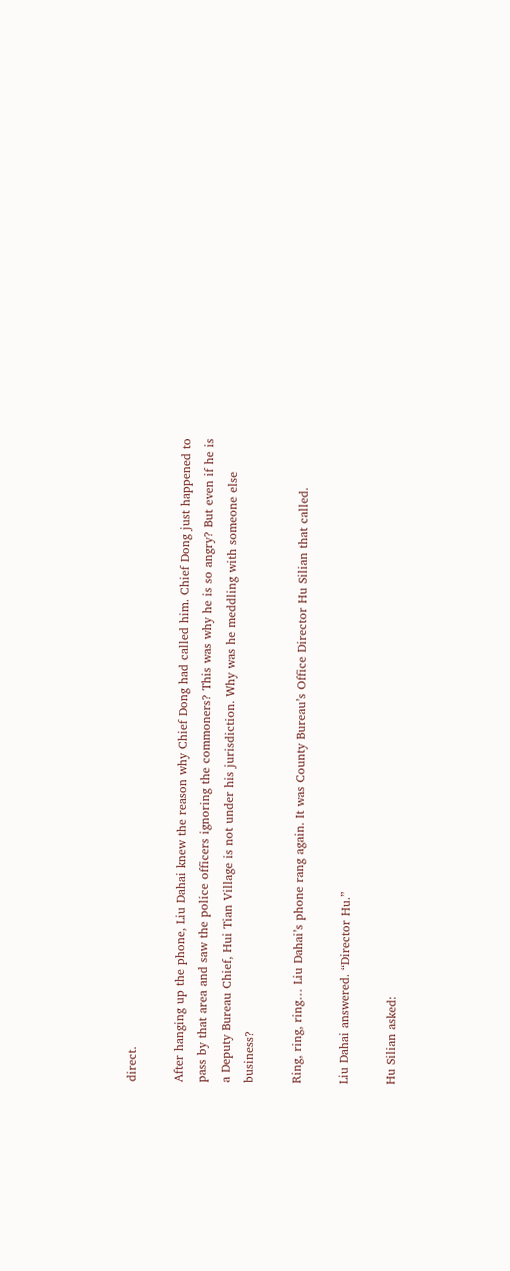direct.

After hanging up the phone, Liu Dahai knew the reason why Chief Dong had called him. Chief Dong just happened to pass by that area and saw the police officers ignoring the commoners? This was why he is so angry? But even if he is a Deputy Bureau Chief, Hui Tian Village is not under his jurisdiction. Why was he meddling with someone else business?

Ring, ring, ring… Liu Dahai’s phone rang again. It was County Bureau’s Office Director Hu Silian that called.

Liu Dahai answered. “Director Hu.”

Hu Silian asked: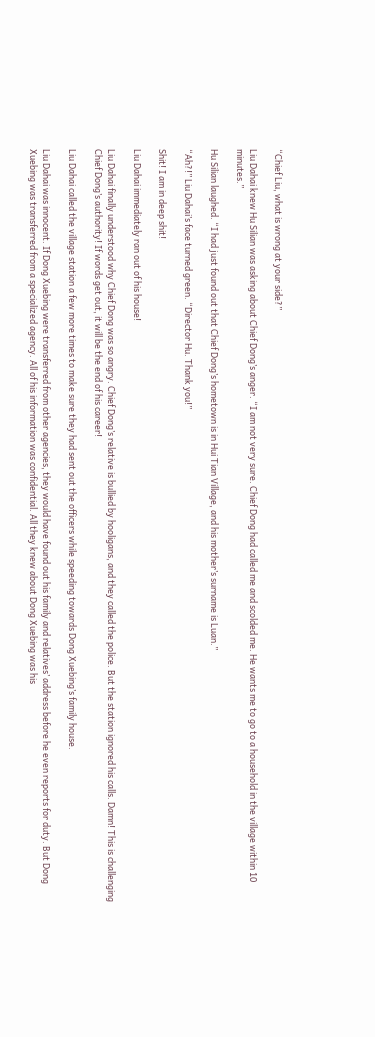“Chief Liu, what is wrong at your side?”

Liu Dahai knew Hu Silian was asking about Chief Dong’s anger. “I am not very sure. Chief Dong had called me and scolded me. He wants me to go to a household in the village within 10 minutes.”

Hu Silian laughed. “I had just found out that Chief Dong’s hometown is in Hui Tian Village, and his mother’s surname is Luan.”

“Ah?!” Liu Dahai’s face turned green. “Director Hu. Thank you!”

Shit! I am in deep shit!

Liu Dahai immediately ran out of his house!

Liu Dahai finally understood why Chief Dong was so angry. Chief Dong’s relative is bullied by hooligans, and they called the police. But the station ignored his calls. Damn! This is challenging Chief Dong’s authority! If words get out, it will be the end of his career!

Liu Dahai called the village station a few more times to make sure they had sent out the officers while speeding towards Dong Xuebing’s family house.

Liu Dahai was innocent. If Dong Xuebing were transferred from other agencies, they would have found out his family and relatives’ address before he even reports for duty. But Dong Xuebing was transferred from a specialized agency. All of his information was confidential. All they knew about Dong Xuebing was his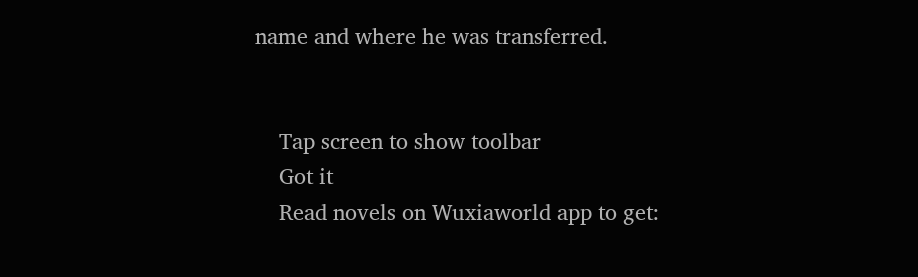name and where he was transferred.


    Tap screen to show toolbar
    Got it
    Read novels on Wuxiaworld app to get: